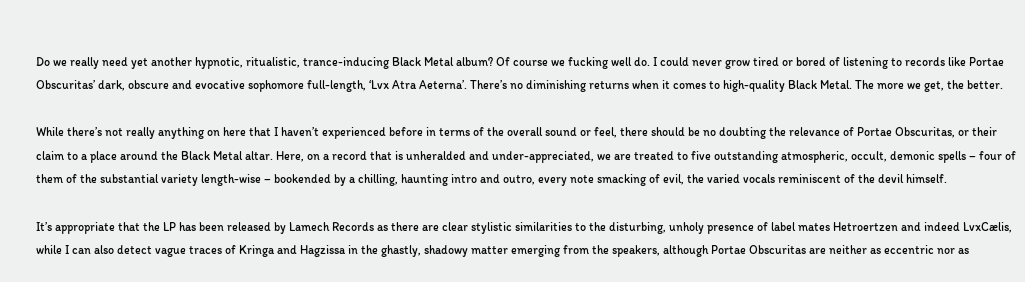Do we really need yet another hypnotic, ritualistic, trance-inducing Black Metal album? Of course we fucking well do. I could never grow tired or bored of listening to records like Portae Obscuritas’ dark, obscure and evocative sophomore full-length, ‘Lvx Atra Aeterna’. There’s no diminishing returns when it comes to high-quality Black Metal. The more we get, the better.

While there’s not really anything on here that I haven’t experienced before in terms of the overall sound or feel, there should be no doubting the relevance of Portae Obscuritas, or their claim to a place around the Black Metal altar. Here, on a record that is unheralded and under-appreciated, we are treated to five outstanding atmospheric, occult, demonic spells – four of them of the substantial variety length-wise – bookended by a chilling, haunting intro and outro, every note smacking of evil, the varied vocals reminiscent of the devil himself.

It’s appropriate that the LP has been released by Lamech Records as there are clear stylistic similarities to the disturbing, unholy presence of label mates Hetroertzen and indeed LvxCælis, while I can also detect vague traces of Kringa and Hagzissa in the ghastly, shadowy matter emerging from the speakers, although Portae Obscuritas are neither as eccentric nor as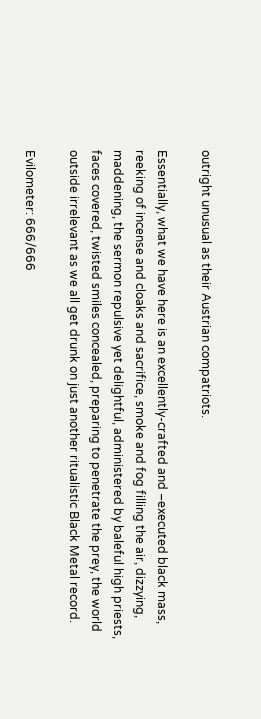outright unusual as their Austrian compatriots.

Essentially, what we have here is an excellently-crafted and –executed black mass, reeking of incense and cloaks and sacrifice, smoke and fog filling the air, dizzying, maddening, the sermon repulsive yet delightful, administered by baleful high priests, faces covered, twisted smiles concealed, preparing to penetrate the prey, the world outside irrelevant as we all get drunk on just another ritualistic Black Metal record.

Evilometer: 666/666